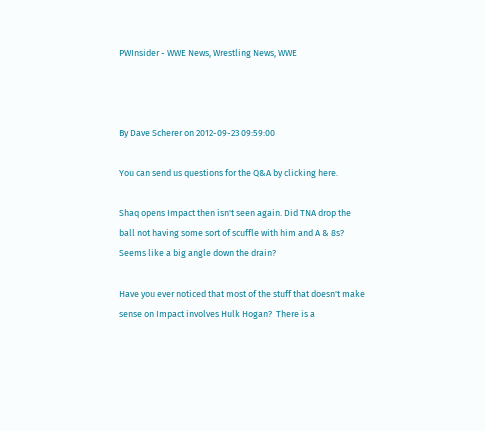PWInsider - WWE News, Wrestling News, WWE



By Dave Scherer on 2012-09-23 09:59:00

You can send us questions for the Q&A by clicking here.

Shaq opens Impact then isn't seen again. Did TNA drop the ball not having some sort of scuffle with him and A & 8s? Seems like a big angle down the drain?

Have you ever noticed that most of the stuff that doesn't make sense on Impact involves Hulk Hogan?  There is a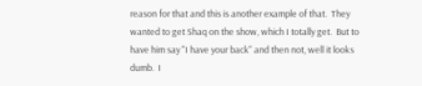reason for that and this is another example of that.  They wanted to get Shaq on the show, which I totally get.  But to have him say "I have your back" and then not, well it looks dumb.  I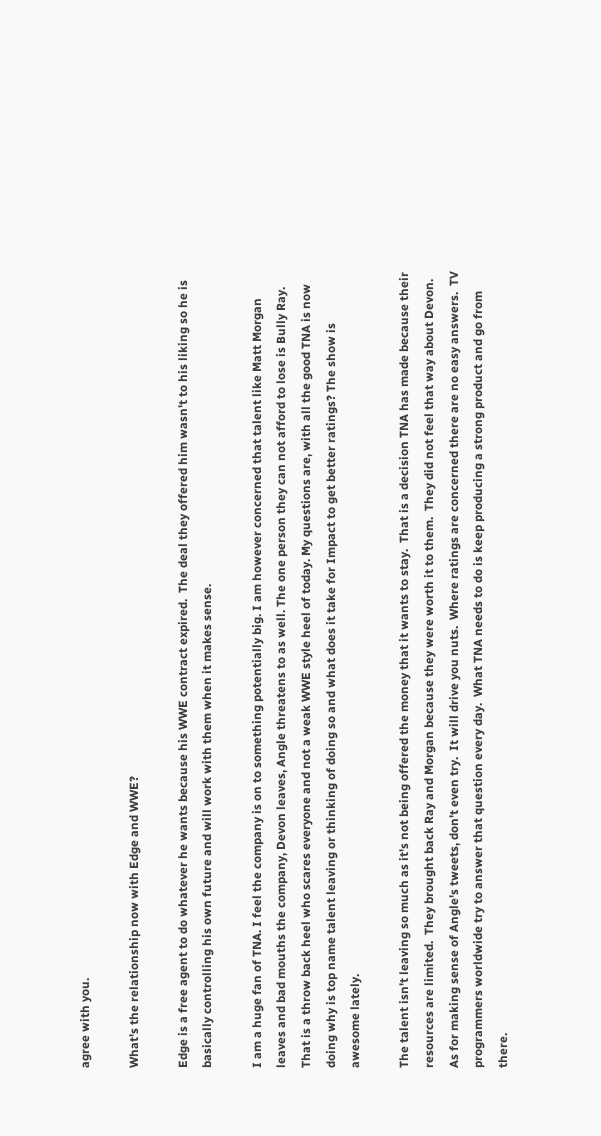agree with you.

What's the relationship now with Edge and WWE?

Edge is a free agent to do whatever he wants because his WWE contract expired.  The deal they offered him wasn't to his liking so he is basically controlling his own future and will work with them when it makes sense.

I am a huge fan of TNA. I feel the company is on to something potentially big. I am however concerned that talent like Matt Morgan leaves and bad mouths the company, Devon leaves, Angle threatens to as well. The one person they can not afford to lose is Bully Ray. That is a throw back heel who scares everyone and not a weak WWE style heel of today. My questions are, with all the good TNA is now doing why is top name talent leaving or thinking of doing so and what does it take for Impact to get better ratings? The show is awesome lately.

The talent isn't leaving so much as it's not being offered the money that it wants to stay.  That is a decision TNA has made because their resources are limited.  They brought back Ray and Morgan because they were worth it to them.  They did not feel that way about Devon.  As for making sense of Angle's tweets, don't even try.  It will drive you nuts.  Where ratings are concerned there are no easy answers.  TV programmers worldwide try to answer that question every day.  What TNA needs to do is keep producing a strong product and go from there.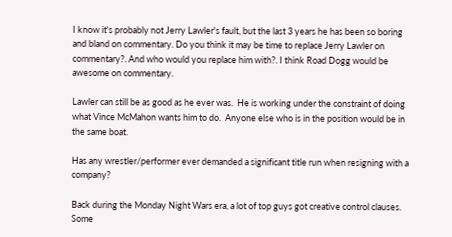I know it's probably not Jerry Lawler's fault, but the last 3 years he has been so boring and bland on commentary. Do you think it may be time to replace Jerry Lawler on commentary?. And who would you replace him with?. I think Road Dogg would be awesome on commentary.

Lawler can still be as good as he ever was.  He is working under the constraint of doing what Vince McMahon wants him to do.  Anyone else who is in the position would be in the same boat.

Has any wrestler/performer ever demanded a significant title run when resigning with a company?

Back during the Monday Night Wars era, a lot of top guys got creative control clauses.  Some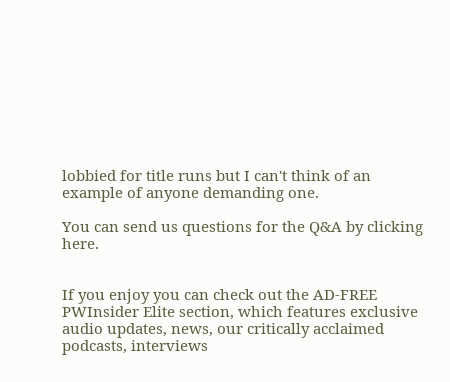lobbied for title runs but I can't think of an example of anyone demanding one.

You can send us questions for the Q&A by clicking here.


If you enjoy you can check out the AD-FREE PWInsider Elite section, which features exclusive audio updates, news, our critically acclaimed podcasts, interviews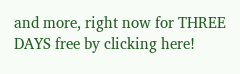and more, right now for THREE DAYS free by clicking here!